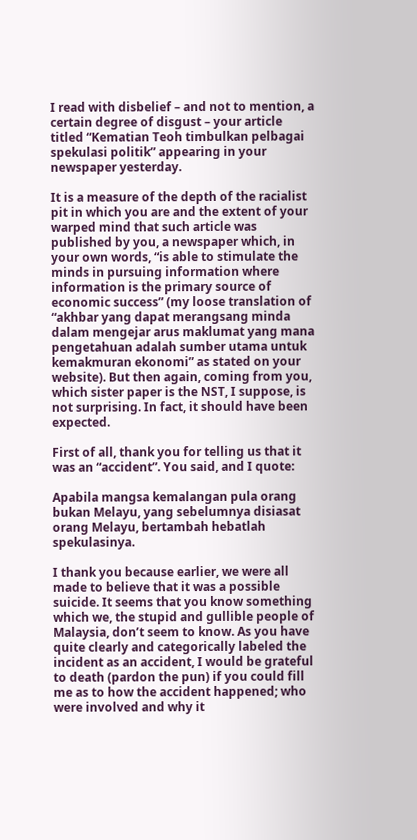I read with disbelief – and not to mention, a certain degree of disgust – your article titled “Kematian Teoh timbulkan pelbagai spekulasi politik” appearing in your newspaper yesterday.

It is a measure of the depth of the racialist pit in which you are and the extent of your warped mind that such article was published by you, a newspaper which, in your own words, “is able to stimulate the minds in pursuing information where information is the primary source of economic success” (my loose translation of “akhbar yang dapat merangsang minda dalam mengejar arus maklumat yang mana pengetahuan adalah sumber utama untuk kemakmuran ekonomi” as stated on your website). But then again, coming from you, which sister paper is the NST, I suppose, is not surprising. In fact, it should have been expected.

First of all, thank you for telling us that it was an “accident”. You said, and I quote:

Apabila mangsa kemalangan pula orang bukan Melayu, yang sebelumnya disiasat orang Melayu, bertambah hebatlah spekulasinya.

I thank you because earlier, we were all made to believe that it was a possible suicide. It seems that you know something which we, the stupid and gullible people of Malaysia, don’t seem to know. As you have quite clearly and categorically labeled the incident as an accident, I would be grateful to death (pardon the pun) if you could fill me as to how the accident happened; who were involved and why it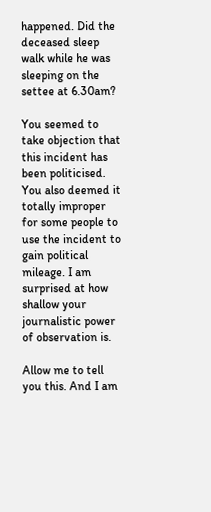happened. Did the deceased sleep walk while he was sleeping on the settee at 6.30am?

You seemed to take objection that this incident has been politicised. You also deemed it totally improper for some people to use the incident to gain political mileage. I am surprised at how shallow your journalistic power of observation is.

Allow me to tell you this. And I am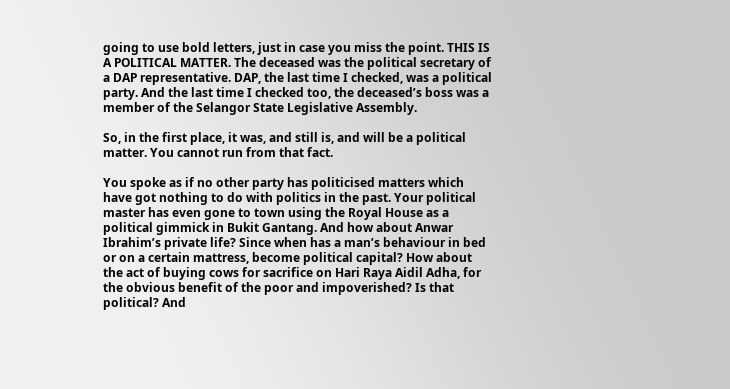going to use bold letters, just in case you miss the point. THIS IS A POLITICAL MATTER. The deceased was the political secretary of a DAP representative. DAP, the last time I checked, was a political party. And the last time I checked too, the deceased’s boss was a member of the Selangor State Legislative Assembly.

So, in the first place, it was, and still is, and will be a political matter. You cannot run from that fact.

You spoke as if no other party has politicised matters which have got nothing to do with politics in the past. Your political master has even gone to town using the Royal House as a political gimmick in Bukit Gantang. And how about Anwar Ibrahim’s private life? Since when has a man’s behaviour in bed or on a certain mattress, become political capital? How about the act of buying cows for sacrifice on Hari Raya Aidil Adha, for the obvious benefit of the poor and impoverished? Is that political? And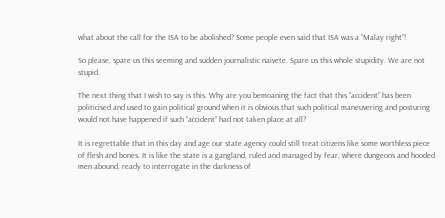what about the call for the ISA to be abolished? Some people even said that ISA was a “Malay right”!

So please, spare us this seeming and sudden journalistic naivete. Spare us this whole stupidity. We are not stupid.

The next thing that I wish to say is this. Why are you bemoaning the fact that this “accident” has been politicised and used to gain political ground when it is obvious that such political maneuvering and posturing would not have happened if such “accident” had not taken place at all?

It is regrettable that in this day and age our state agency could still treat citizens like some worthless piece of flesh and bones. It is like the state is a gangland, ruled and managed by fear, where dungeons and hooded men abound, ready to interrogate in the darkness of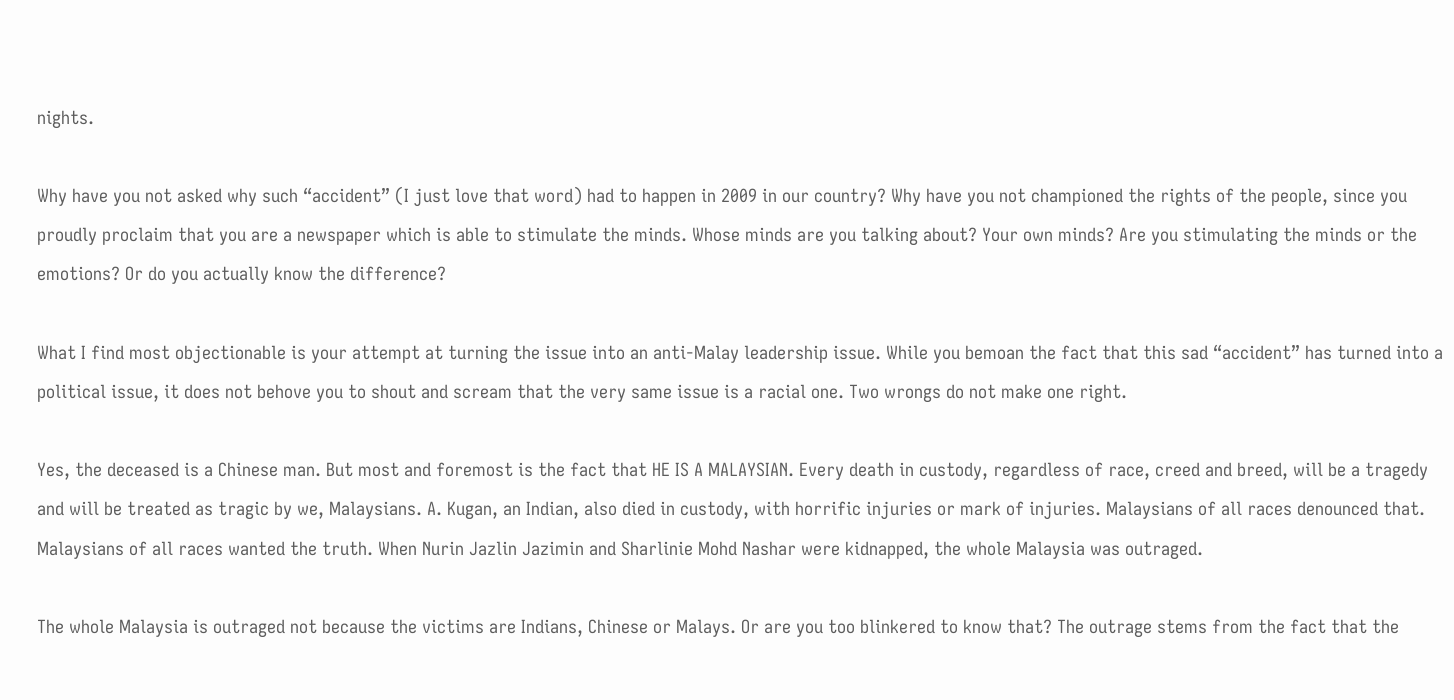nights.

Why have you not asked why such “accident” (I just love that word) had to happen in 2009 in our country? Why have you not championed the rights of the people, since you proudly proclaim that you are a newspaper which is able to stimulate the minds. Whose minds are you talking about? Your own minds? Are you stimulating the minds or the emotions? Or do you actually know the difference?

What I find most objectionable is your attempt at turning the issue into an anti-Malay leadership issue. While you bemoan the fact that this sad “accident” has turned into a political issue, it does not behove you to shout and scream that the very same issue is a racial one. Two wrongs do not make one right.

Yes, the deceased is a Chinese man. But most and foremost is the fact that HE IS A MALAYSIAN. Every death in custody, regardless of race, creed and breed, will be a tragedy and will be treated as tragic by we, Malaysians. A. Kugan, an Indian, also died in custody, with horrific injuries or mark of injuries. Malaysians of all races denounced that. Malaysians of all races wanted the truth. When Nurin Jazlin Jazimin and Sharlinie Mohd Nashar were kidnapped, the whole Malaysia was outraged.

The whole Malaysia is outraged not because the victims are Indians, Chinese or Malays. Or are you too blinkered to know that? The outrage stems from the fact that the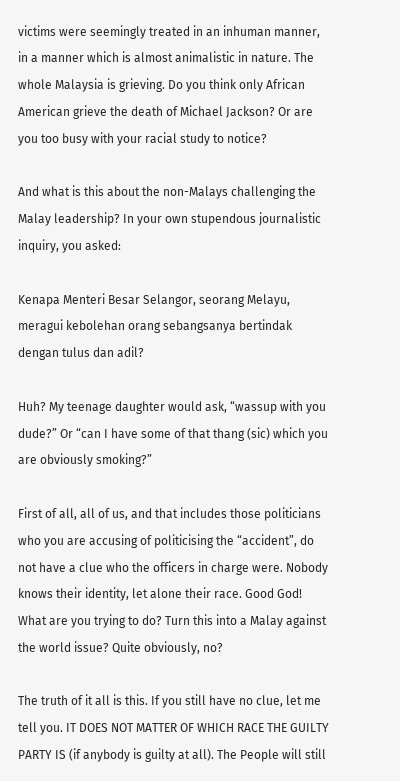victims were seemingly treated in an inhuman manner, in a manner which is almost animalistic in nature. The whole Malaysia is grieving. Do you think only African American grieve the death of Michael Jackson? Or are you too busy with your racial study to notice?

And what is this about the non-Malays challenging the Malay leadership? In your own stupendous journalistic inquiry, you asked:

Kenapa Menteri Besar Selangor, seorang Melayu, meragui kebolehan orang sebangsanya bertindak dengan tulus dan adil?

Huh? My teenage daughter would ask, “wassup with you dude?” Or “can I have some of that thang (sic) which you are obviously smoking?”

First of all, all of us, and that includes those politicians who you are accusing of politicising the “accident”, do not have a clue who the officers in charge were. Nobody knows their identity, let alone their race. Good God! What are you trying to do? Turn this into a Malay against the world issue? Quite obviously, no?

The truth of it all is this. If you still have no clue, let me tell you. IT DOES NOT MATTER OF WHICH RACE THE GUILTY PARTY IS (if anybody is guilty at all). The People will still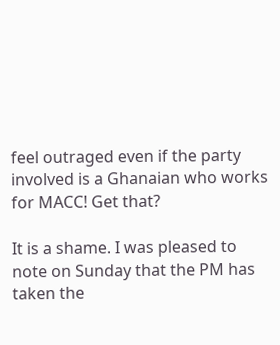feel outraged even if the party involved is a Ghanaian who works for MACC! Get that?

It is a shame. I was pleased to note on Sunday that the PM has taken the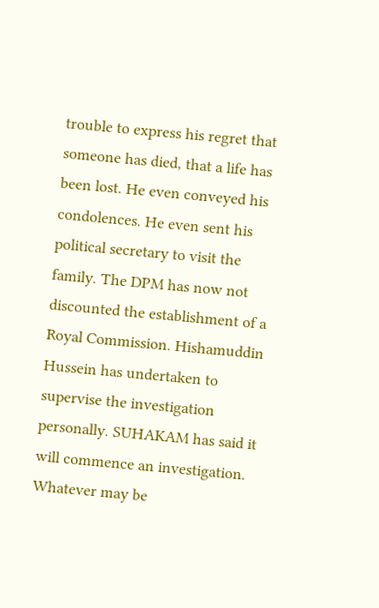trouble to express his regret that someone has died, that a life has been lost. He even conveyed his condolences. He even sent his political secretary to visit the family. The DPM has now not discounted the establishment of a Royal Commission. Hishamuddin Hussein has undertaken to supervise the investigation personally. SUHAKAM has said it will commence an investigation. Whatever may be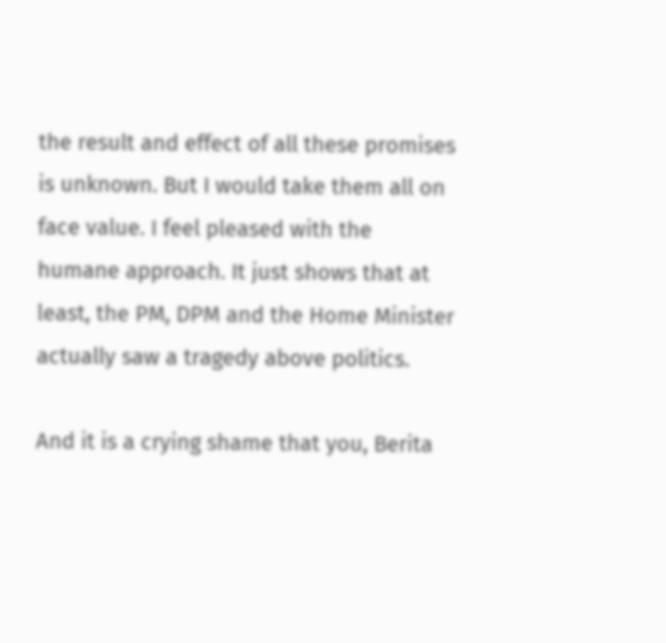the result and effect of all these promises is unknown. But I would take them all on face value. I feel pleased with the humane approach. It just shows that at least, the PM, DPM and the Home Minister actually saw a tragedy above politics.

And it is a crying shame that you, Berita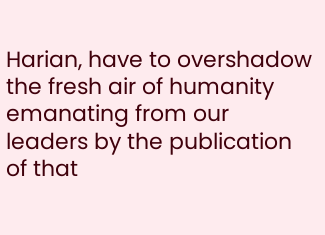Harian, have to overshadow the fresh air of humanity emanating from our leaders by the publication of that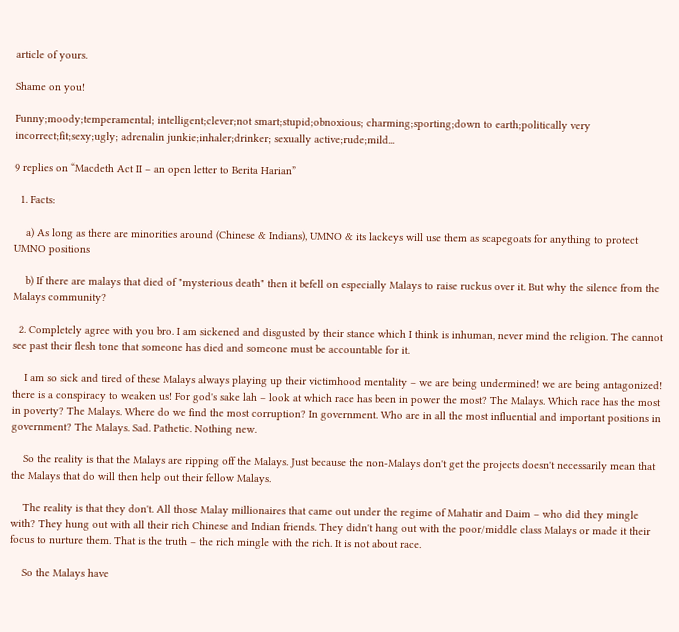article of yours.

Shame on you!

Funny;moody;temperamental; intelligent;clever;not smart;stupid;obnoxious; charming;sporting;down to earth;politically very incorrect;fit;sexy;ugly; adrenalin junkie;inhaler;drinker; sexually active;rude;mild...

9 replies on “Macdeth Act II – an open letter to Berita Harian”

  1. Facts:

    a) As long as there are minorities around (Chinese & Indians), UMNO & its lackeys will use them as scapegoats for anything to protect UMNO positions

    b) If there are malays that died of "mysterious death" then it befell on especially Malays to raise ruckus over it. But why the silence from the Malays community?

  2. Completely agree with you bro. I am sickened and disgusted by their stance which I think is inhuman, never mind the religion. The cannot see past their flesh tone that someone has died and someone must be accountable for it.

    I am so sick and tired of these Malays always playing up their victimhood mentality – we are being undermined! we are being antagonized! there is a conspiracy to weaken us! For god's sake lah – look at which race has been in power the most? The Malays. Which race has the most in poverty? The Malays. Where do we find the most corruption? In government. Who are in all the most influential and important positions in government? The Malays. Sad. Pathetic. Nothing new.

    So the reality is that the Malays are ripping off the Malays. Just because the non-Malays don't get the projects doesn't necessarily mean that the Malays that do will then help out their fellow Malays.

    The reality is that they don't. All those Malay millionaires that came out under the regime of Mahatir and Daim – who did they mingle with? They hung out with all their rich Chinese and Indian friends. They didn't hang out with the poor/middle class Malays or made it their focus to nurture them. That is the truth – the rich mingle with the rich. It is not about race.

    So the Malays have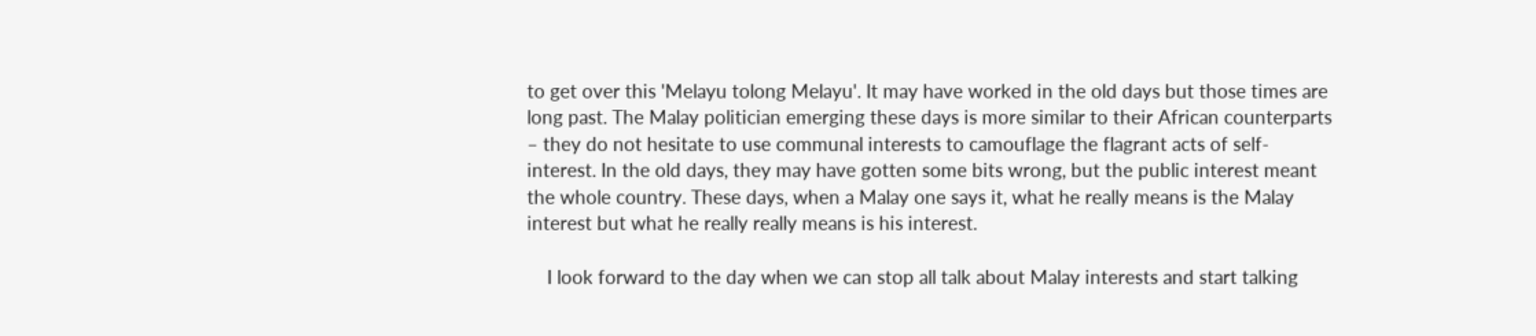to get over this 'Melayu tolong Melayu'. It may have worked in the old days but those times are long past. The Malay politician emerging these days is more similar to their African counterparts – they do not hesitate to use communal interests to camouflage the flagrant acts of self-interest. In the old days, they may have gotten some bits wrong, but the public interest meant the whole country. These days, when a Malay one says it, what he really means is the Malay interest but what he really really means is his interest.

    I look forward to the day when we can stop all talk about Malay interests and start talking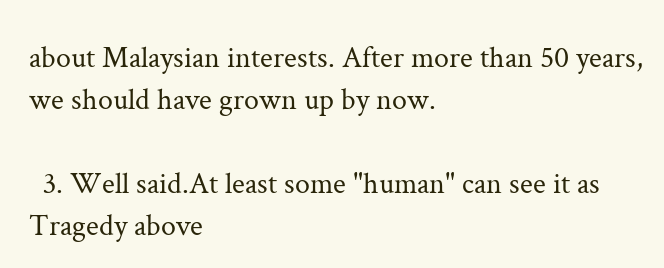about Malaysian interests. After more than 50 years, we should have grown up by now.

  3. Well said.At least some "human" can see it as Tragedy above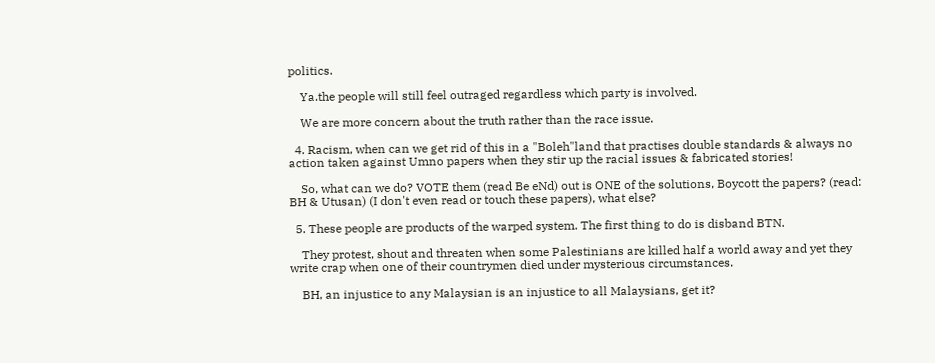politics.

    Ya.the people will still feel outraged regardless which party is involved.

    We are more concern about the truth rather than the race issue.

  4. Racism, when can we get rid of this in a "Boleh"land that practises double standards & always no action taken against Umno papers when they stir up the racial issues & fabricated stories!

    So, what can we do? VOTE them (read Be eNd) out is ONE of the solutions, Boycott the papers? (read: BH & Utusan) (I don't even read or touch these papers), what else?

  5. These people are products of the warped system. The first thing to do is disband BTN.

    They protest, shout and threaten when some Palestinians are killed half a world away and yet they write crap when one of their countrymen died under mysterious circumstances.

    BH, an injustice to any Malaysian is an injustice to all Malaysians, get it?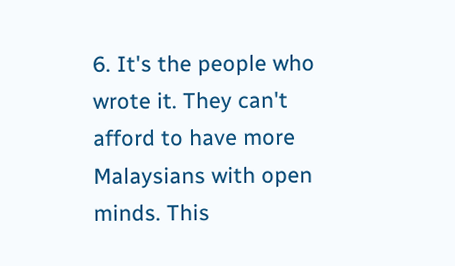6. It's the people who wrote it. They can't afford to have more Malaysians with open minds. This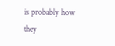is probably how they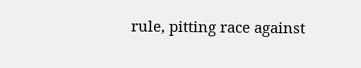rule, pitting race against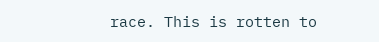race. This is rotten to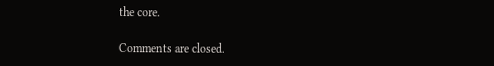the core.

Comments are closed.